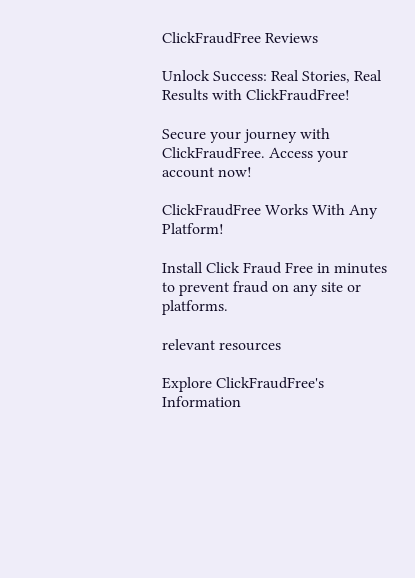ClickFraudFree Reviews

Unlock Success: Real Stories, Real Results with ClickFraudFree!

Secure your journey with ClickFraudFree. Access your account now!

ClickFraudFree Works With Any Platform!

Install Click Fraud Free in minutes to prevent fraud on any site or platforms.

relevant resources

Explore ClickFraudFree's Information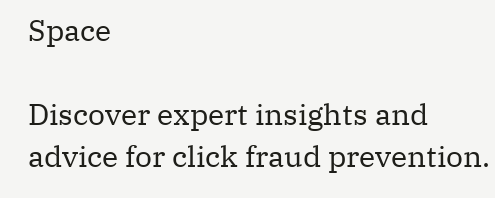Space

Discover expert insights and advice for click fraud prevention.